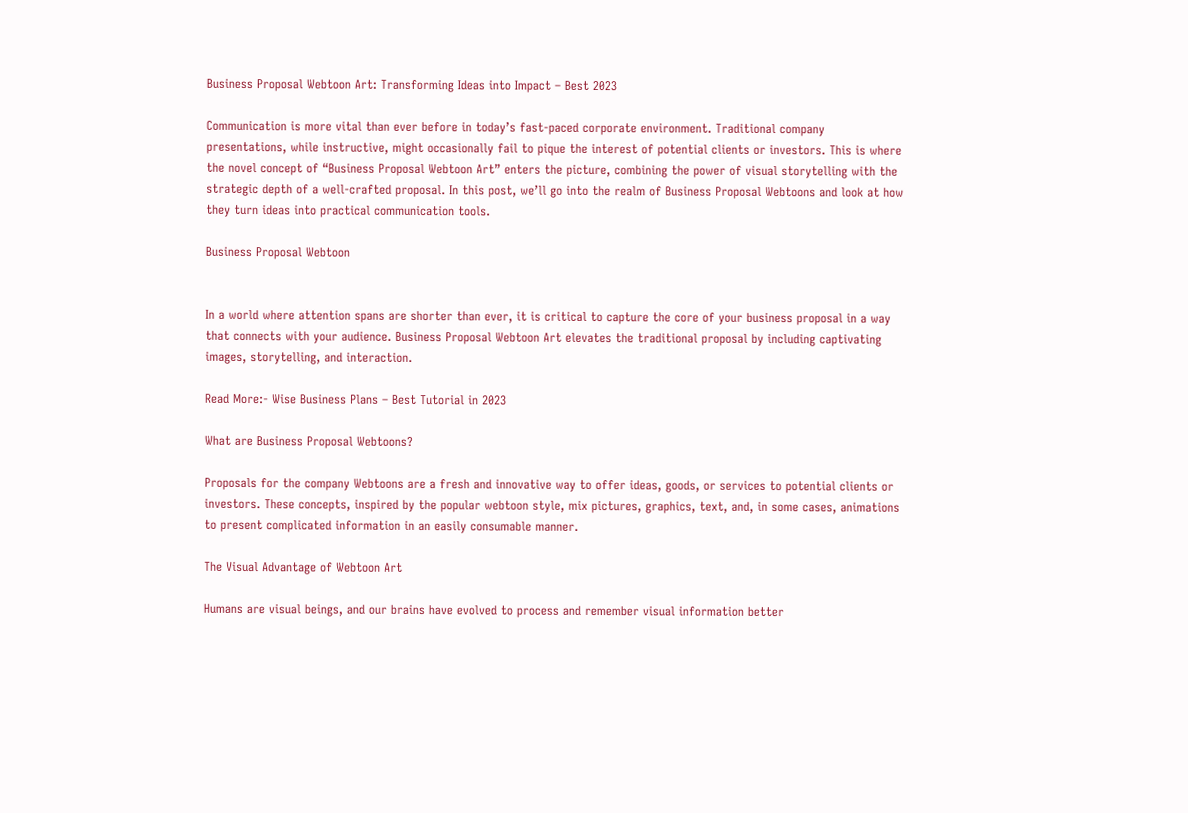Business Proposal Webtoon Art: Transforming Ideas into Impact – Best 2023

Communication is more vital than ever before in today’s fast-paced corporate environment. Traditional company presentations, while instructive, might occasionally fail to pique the interest of potential clients or investors. This is where the novel concept of “Business Proposal Webtoon Art” enters the picture, combining the power of visual storytelling with the strategic depth of a well-crafted proposal. In this post, we’ll go into the realm of Business Proposal Webtoons and look at how they turn ideas into practical communication tools.

Business Proposal Webtoon


In a world where attention spans are shorter than ever, it is critical to capture the core of your business proposal in a way that connects with your audience. Business Proposal Webtoon Art elevates the traditional proposal by including captivating images, storytelling, and interaction.

Read More:- Wise Business Plans – Best Tutorial in 2023

What are Business Proposal Webtoons?

Proposals for the company Webtoons are a fresh and innovative way to offer ideas, goods, or services to potential clients or investors. These concepts, inspired by the popular webtoon style, mix pictures, graphics, text, and, in some cases, animations to present complicated information in an easily consumable manner.

The Visual Advantage of Webtoon Art

Humans are visual beings, and our brains have evolved to process and remember visual information better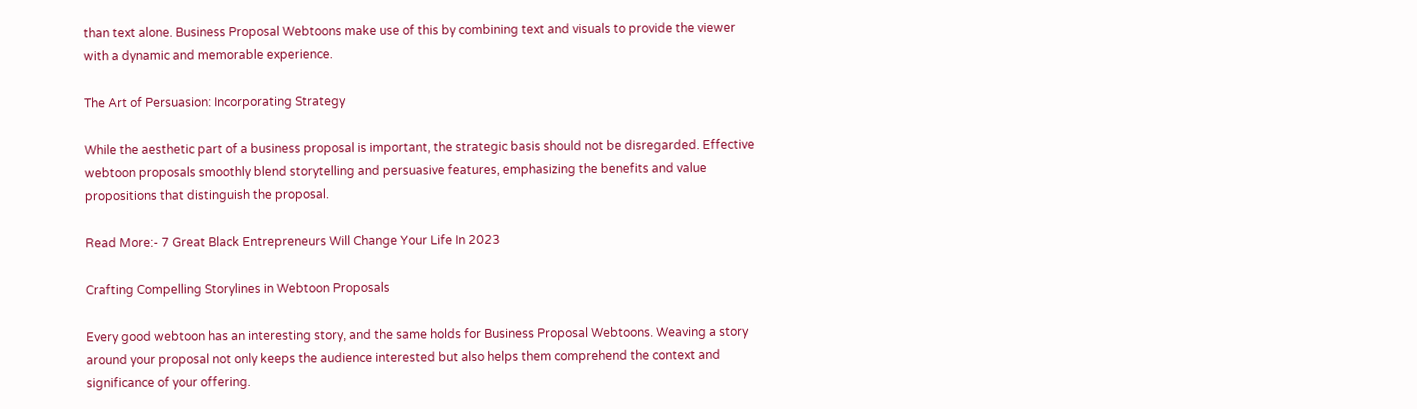than text alone. Business Proposal Webtoons make use of this by combining text and visuals to provide the viewer with a dynamic and memorable experience.

The Art of Persuasion: Incorporating Strategy

While the aesthetic part of a business proposal is important, the strategic basis should not be disregarded. Effective webtoon proposals smoothly blend storytelling and persuasive features, emphasizing the benefits and value propositions that distinguish the proposal.

Read More:- 7 Great Black Entrepreneurs Will Change Your Life In 2023

Crafting Compelling Storylines in Webtoon Proposals

Every good webtoon has an interesting story, and the same holds for Business Proposal Webtoons. Weaving a story around your proposal not only keeps the audience interested but also helps them comprehend the context and significance of your offering.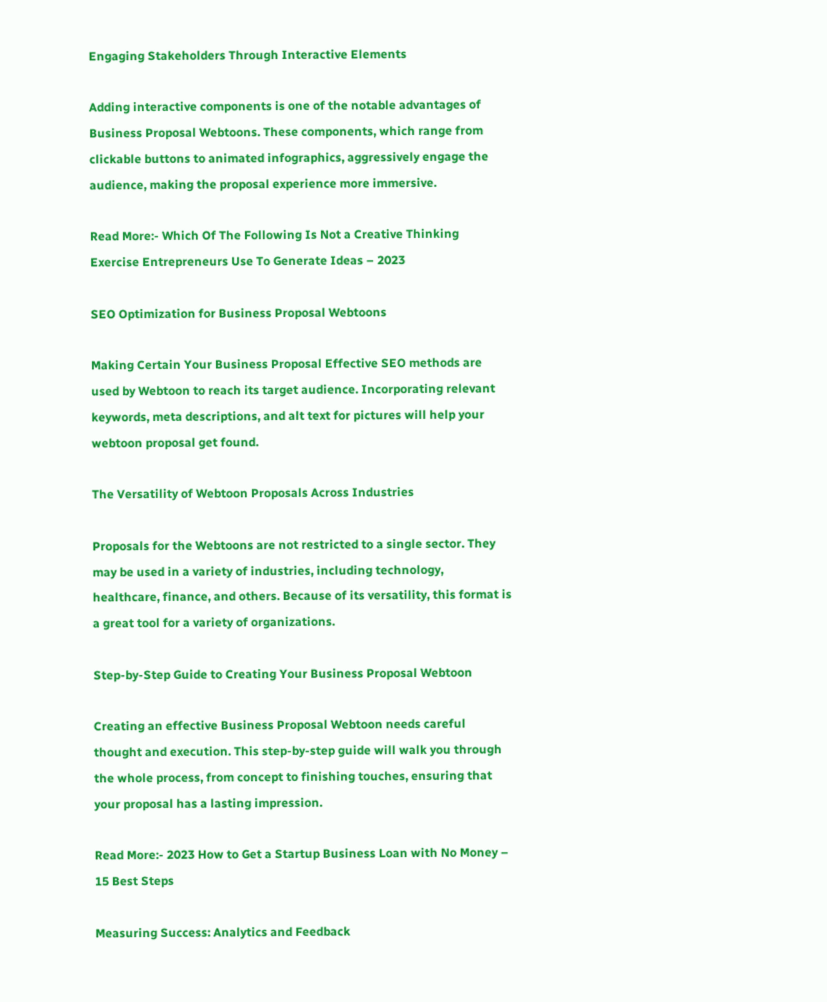Engaging Stakeholders Through Interactive Elements

Adding interactive components is one of the notable advantages of Business Proposal Webtoons. These components, which range from clickable buttons to animated infographics, aggressively engage the audience, making the proposal experience more immersive.

Read More:- Which Of The Following Is Not a Creative Thinking Exercise Entrepreneurs Use To Generate Ideas – 2023

SEO Optimization for Business Proposal Webtoons

Making Certain Your Business Proposal Effective SEO methods are used by Webtoon to reach its target audience. Incorporating relevant keywords, meta descriptions, and alt text for pictures will help your webtoon proposal get found.

The Versatility of Webtoon Proposals Across Industries

Proposals for the Webtoons are not restricted to a single sector. They may be used in a variety of industries, including technology, healthcare, finance, and others. Because of its versatility, this format is a great tool for a variety of organizations.

Step-by-Step Guide to Creating Your Business Proposal Webtoon

Creating an effective Business Proposal Webtoon needs careful thought and execution. This step-by-step guide will walk you through the whole process, from concept to finishing touches, ensuring that your proposal has a lasting impression.

Read More:- 2023 How to Get a Startup Business Loan with No Money – 15 Best Steps

Measuring Success: Analytics and Feedback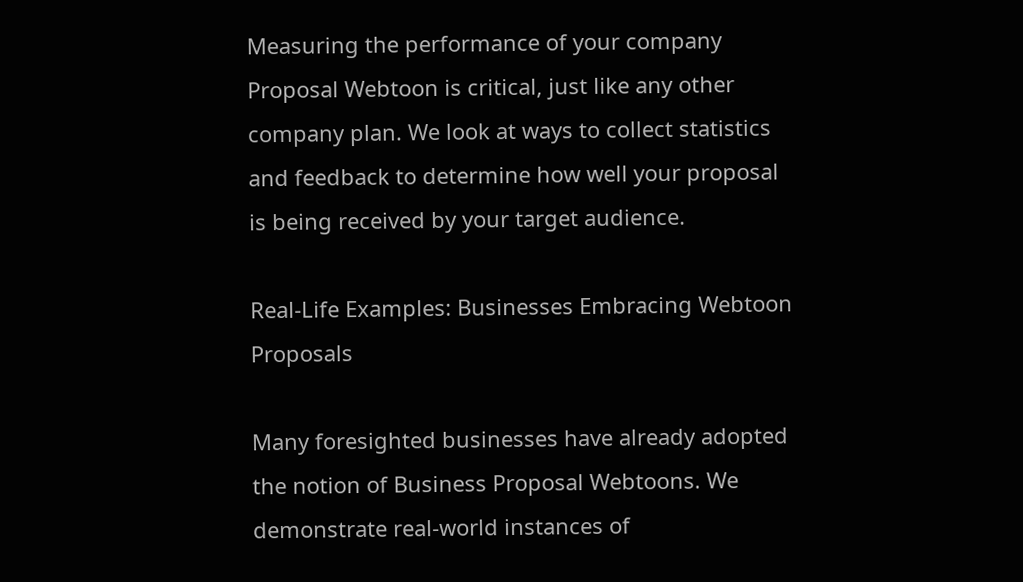Measuring the performance of your company Proposal Webtoon is critical, just like any other company plan. We look at ways to collect statistics and feedback to determine how well your proposal is being received by your target audience.

Real-Life Examples: Businesses Embracing Webtoon Proposals

Many foresighted businesses have already adopted the notion of Business Proposal Webtoons. We demonstrate real-world instances of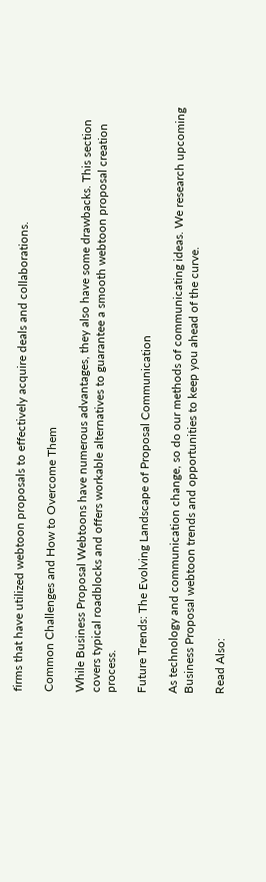firms that have utilized webtoon proposals to effectively acquire deals and collaborations.

Common Challenges and How to Overcome Them

While Business Proposal Webtoons have numerous advantages, they also have some drawbacks. This section covers typical roadblocks and offers workable alternatives to guarantee a smooth webtoon proposal creation process.

Future Trends: The Evolving Landscape of Proposal Communication

As technology and communication change, so do our methods of communicating ideas. We research upcoming Business Proposal webtoon trends and opportunities to keep you ahead of the curve.

Read Also: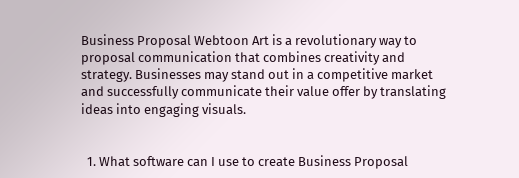Business Proposal Webtoon Art is a revolutionary way to proposal communication that combines creativity and strategy. Businesses may stand out in a competitive market and successfully communicate their value offer by translating ideas into engaging visuals.


  1. What software can I use to create Business Proposal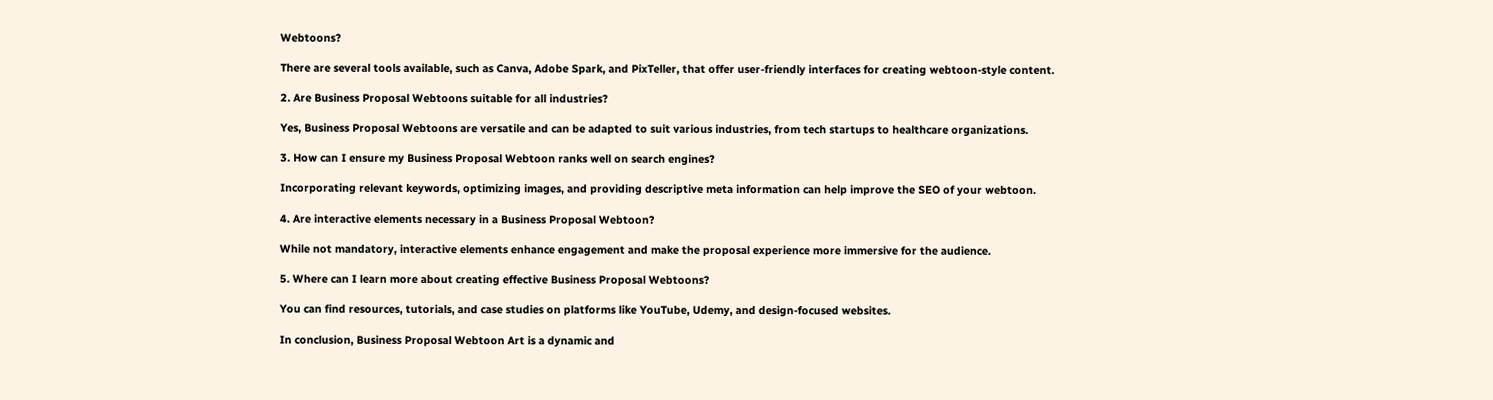Webtoons?

There are several tools available, such as Canva, Adobe Spark, and PixTeller, that offer user-friendly interfaces for creating webtoon-style content.

2. Are Business Proposal Webtoons suitable for all industries?

Yes, Business Proposal Webtoons are versatile and can be adapted to suit various industries, from tech startups to healthcare organizations.

3. How can I ensure my Business Proposal Webtoon ranks well on search engines?

Incorporating relevant keywords, optimizing images, and providing descriptive meta information can help improve the SEO of your webtoon.

4. Are interactive elements necessary in a Business Proposal Webtoon?

While not mandatory, interactive elements enhance engagement and make the proposal experience more immersive for the audience.

5. Where can I learn more about creating effective Business Proposal Webtoons?

You can find resources, tutorials, and case studies on platforms like YouTube, Udemy, and design-focused websites.

In conclusion, Business Proposal Webtoon Art is a dynamic and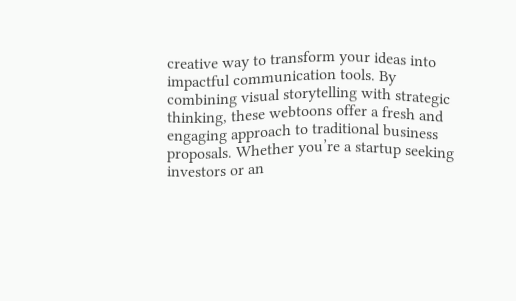creative way to transform your ideas into impactful communication tools. By combining visual storytelling with strategic thinking, these webtoons offer a fresh and engaging approach to traditional business proposals. Whether you’re a startup seeking investors or an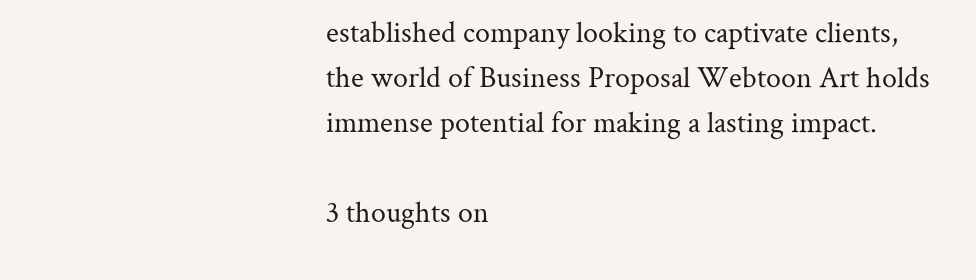established company looking to captivate clients, the world of Business Proposal Webtoon Art holds immense potential for making a lasting impact.

3 thoughts on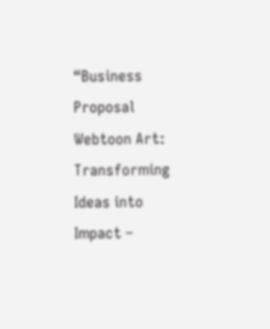“Business Proposal Webtoon Art: Transforming Ideas into Impact –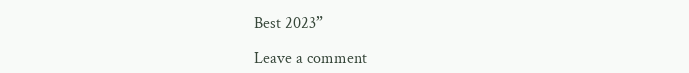Best 2023”

Leave a comment